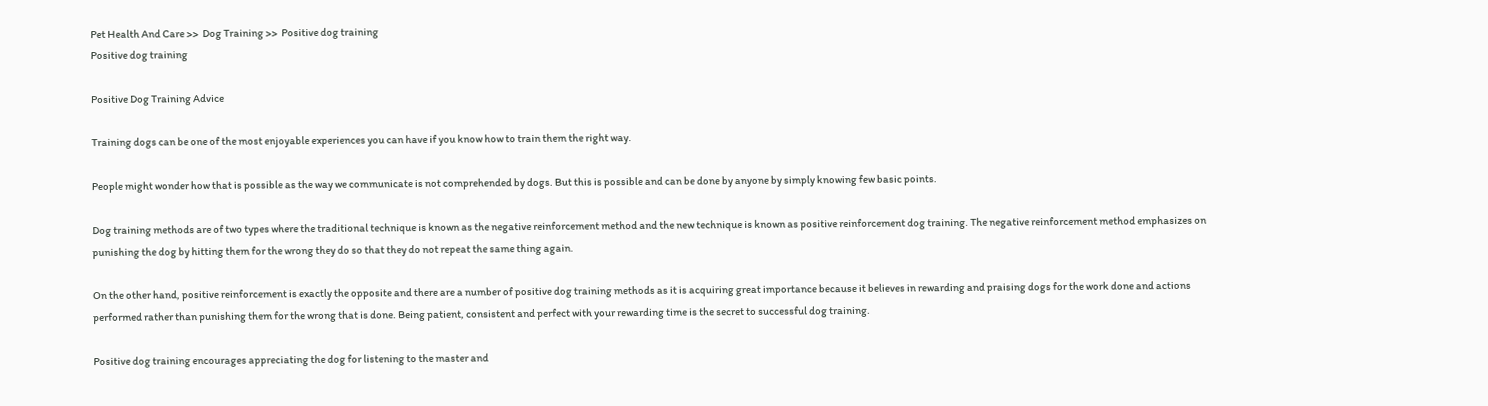Pet Health And Care >>  Dog Training >>  Positive dog training
Positive dog training

Positive Dog Training Advice

Training dogs can be one of the most enjoyable experiences you can have if you know how to train them the right way.

People might wonder how that is possible as the way we communicate is not comprehended by dogs. But this is possible and can be done by anyone by simply knowing few basic points.

Dog training methods are of two types where the traditional technique is known as the negative reinforcement method and the new technique is known as positive reinforcement dog training. The negative reinforcement method emphasizes on punishing the dog by hitting them for the wrong they do so that they do not repeat the same thing again.

On the other hand, positive reinforcement is exactly the opposite and there are a number of positive dog training methods as it is acquiring great importance because it believes in rewarding and praising dogs for the work done and actions performed rather than punishing them for the wrong that is done. Being patient, consistent and perfect with your rewarding time is the secret to successful dog training.

Positive dog training encourages appreciating the dog for listening to the master and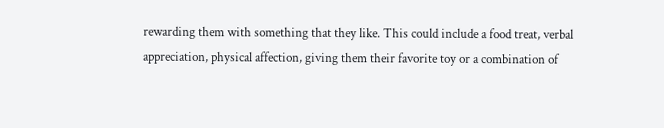rewarding them with something that they like. This could include a food treat, verbal appreciation, physical affection, giving them their favorite toy or a combination of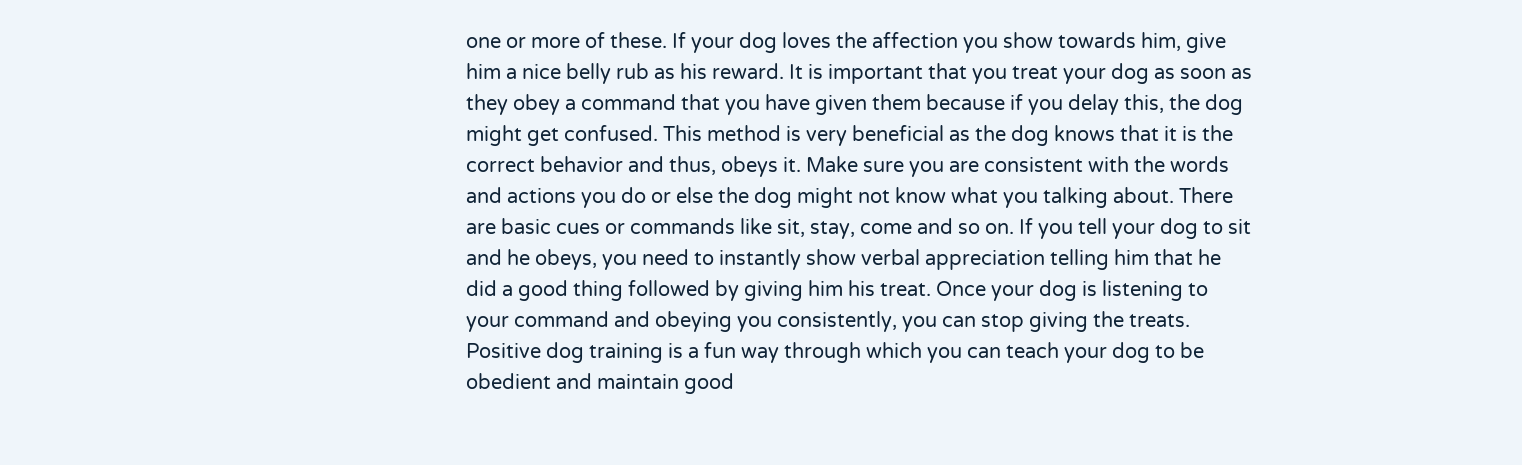one or more of these. If your dog loves the affection you show towards him, give him a nice belly rub as his reward. It is important that you treat your dog as soon as they obey a command that you have given them because if you delay this, the dog might get confused. This method is very beneficial as the dog knows that it is the correct behavior and thus, obeys it. Make sure you are consistent with the words and actions you do or else the dog might not know what you talking about. There are basic cues or commands like sit, stay, come and so on. If you tell your dog to sit and he obeys, you need to instantly show verbal appreciation telling him that he did a good thing followed by giving him his treat. Once your dog is listening to your command and obeying you consistently, you can stop giving the treats. Positive dog training is a fun way through which you can teach your dog to be obedient and maintain good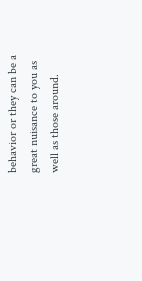behavior or they can be a great nuisance to you as well as those around.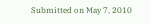Submitted on May 7, 2010